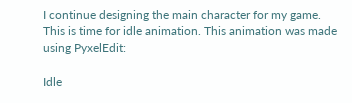I continue designing the main character for my game. This is time for idle animation. This animation was made using PyxelEdit:

Idle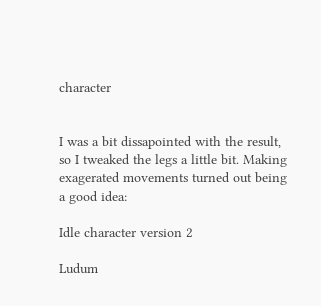character


I was a bit dissapointed with the result, so I tweaked the legs a little bit. Making exagerated movements turned out being a good idea:

Idle character version 2

Ludum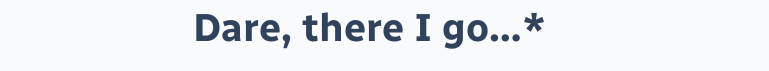Dare, there I go…*